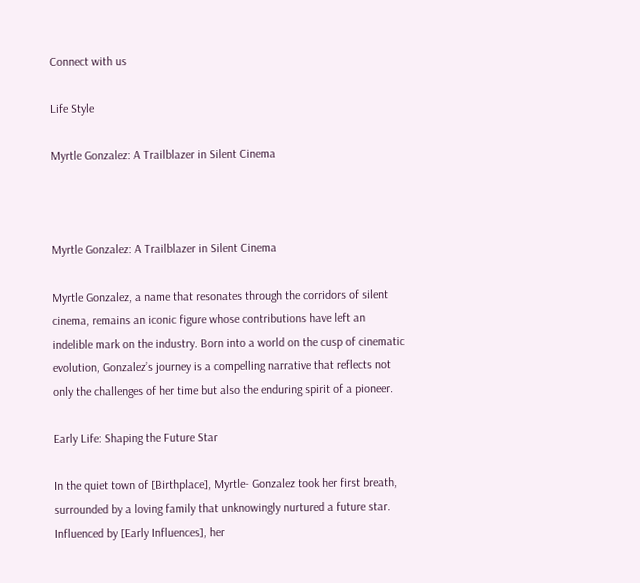Connect with us

Life Style

Myrtle Gonzalez: A Trailblazer in Silent Cinema



Myrtle Gonzalez: A Trailblazer in Silent Cinema

Myrtle Gonzalez, a name that resonates through the corridors of silent cinema, remains an iconic figure whose contributions have left an indelible mark on the industry. Born into a world on the cusp of cinematic evolution, Gonzalez’s journey is a compelling narrative that reflects not only the challenges of her time but also the enduring spirit of a pioneer.

Early Life: Shaping the Future Star

In the quiet town of [Birthplace], Myrtle- Gonzalez took her first breath, surrounded by a loving family that unknowingly nurtured a future star. Influenced by [Early Influences], her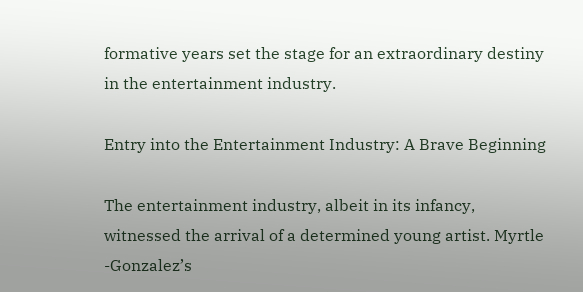formative years set the stage for an extraordinary destiny in the entertainment industry.

Entry into the Entertainment Industry: A Brave Beginning

The entertainment industry, albeit in its infancy, witnessed the arrival of a determined young artist. Myrtle -Gonzalez’s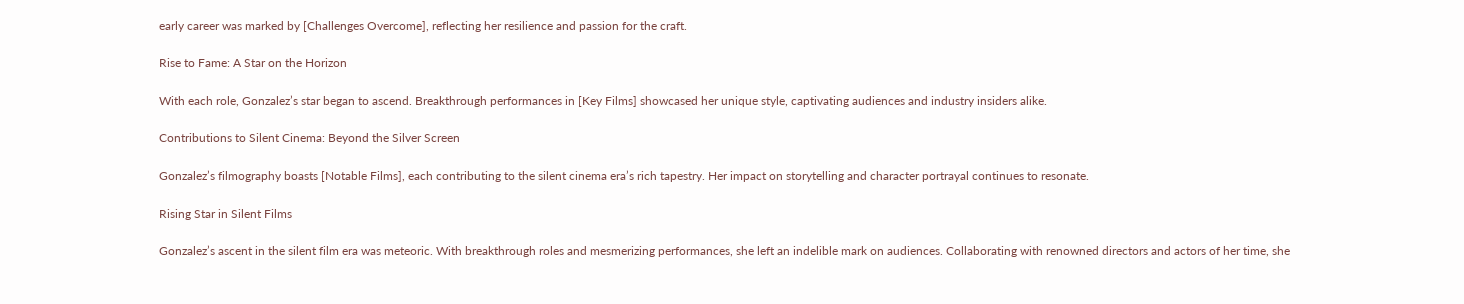early career was marked by [Challenges Overcome], reflecting her resilience and passion for the craft.

Rise to Fame: A Star on the Horizon

With each role, Gonzalez’s star began to ascend. Breakthrough performances in [Key Films] showcased her unique style, captivating audiences and industry insiders alike.

Contributions to Silent Cinema: Beyond the Silver Screen

Gonzalez’s filmography boasts [Notable Films], each contributing to the silent cinema era’s rich tapestry. Her impact on storytelling and character portrayal continues to resonate.

Rising Star in Silent Films

Gonzalez’s ascent in the silent film era was meteoric. With breakthrough roles and mesmerizing performances, she left an indelible mark on audiences. Collaborating with renowned directors and actors of her time, she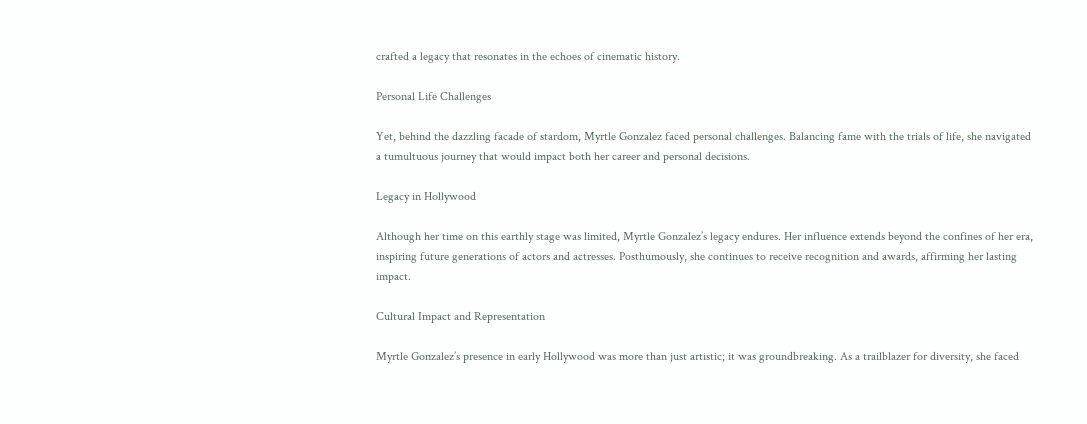crafted a legacy that resonates in the echoes of cinematic history.

Personal Life Challenges

Yet, behind the dazzling facade of stardom, Myrtle Gonzalez faced personal challenges. Balancing fame with the trials of life, she navigated a tumultuous journey that would impact both her career and personal decisions.

Legacy in Hollywood

Although her time on this earthly stage was limited, Myrtle Gonzalez’s legacy endures. Her influence extends beyond the confines of her era, inspiring future generations of actors and actresses. Posthumously, she continues to receive recognition and awards, affirming her lasting impact.

Cultural Impact and Representation

Myrtle Gonzalez’s presence in early Hollywood was more than just artistic; it was groundbreaking. As a trailblazer for diversity, she faced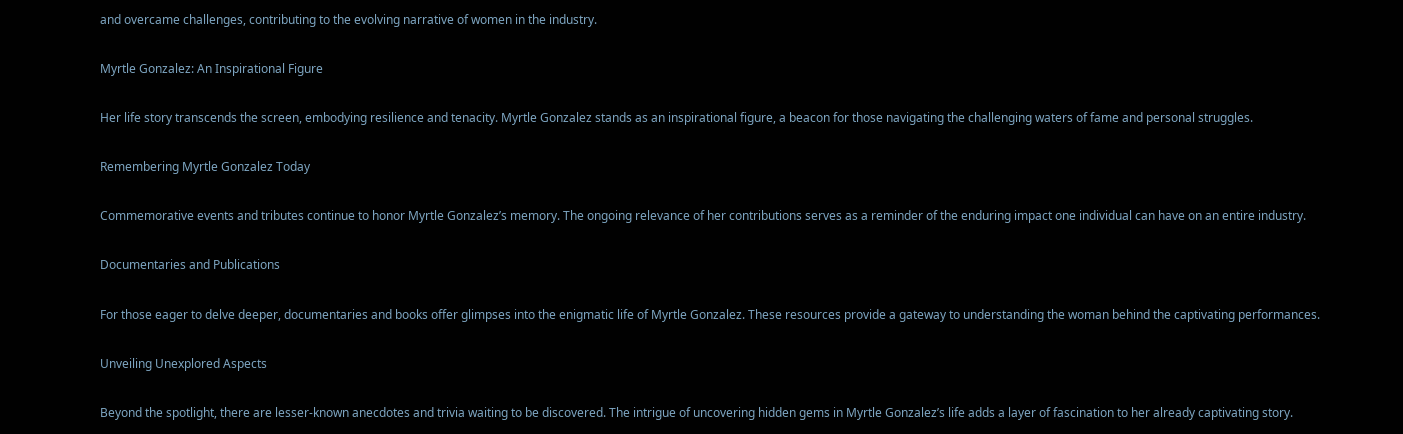and overcame challenges, contributing to the evolving narrative of women in the industry.

Myrtle Gonzalez: An Inspirational Figure

Her life story transcends the screen, embodying resilience and tenacity. Myrtle Gonzalez stands as an inspirational figure, a beacon for those navigating the challenging waters of fame and personal struggles.

Remembering Myrtle Gonzalez Today

Commemorative events and tributes continue to honor Myrtle Gonzalez’s memory. The ongoing relevance of her contributions serves as a reminder of the enduring impact one individual can have on an entire industry.

Documentaries and Publications

For those eager to delve deeper, documentaries and books offer glimpses into the enigmatic life of Myrtle Gonzalez. These resources provide a gateway to understanding the woman behind the captivating performances.

Unveiling Unexplored Aspects

Beyond the spotlight, there are lesser-known anecdotes and trivia waiting to be discovered. The intrigue of uncovering hidden gems in Myrtle Gonzalez’s life adds a layer of fascination to her already captivating story.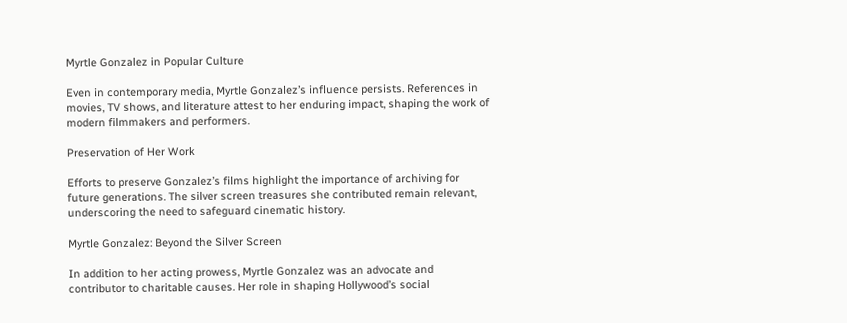Myrtle Gonzalez in Popular Culture

Even in contemporary media, Myrtle Gonzalez’s influence persists. References in movies, TV shows, and literature attest to her enduring impact, shaping the work of modern filmmakers and performers.

Preservation of Her Work

Efforts to preserve Gonzalez’s films highlight the importance of archiving for future generations. The silver screen treasures she contributed remain relevant, underscoring the need to safeguard cinematic history.

Myrtle Gonzalez: Beyond the Silver Screen

In addition to her acting prowess, Myrtle Gonzalez was an advocate and contributor to charitable causes. Her role in shaping Hollywood’s social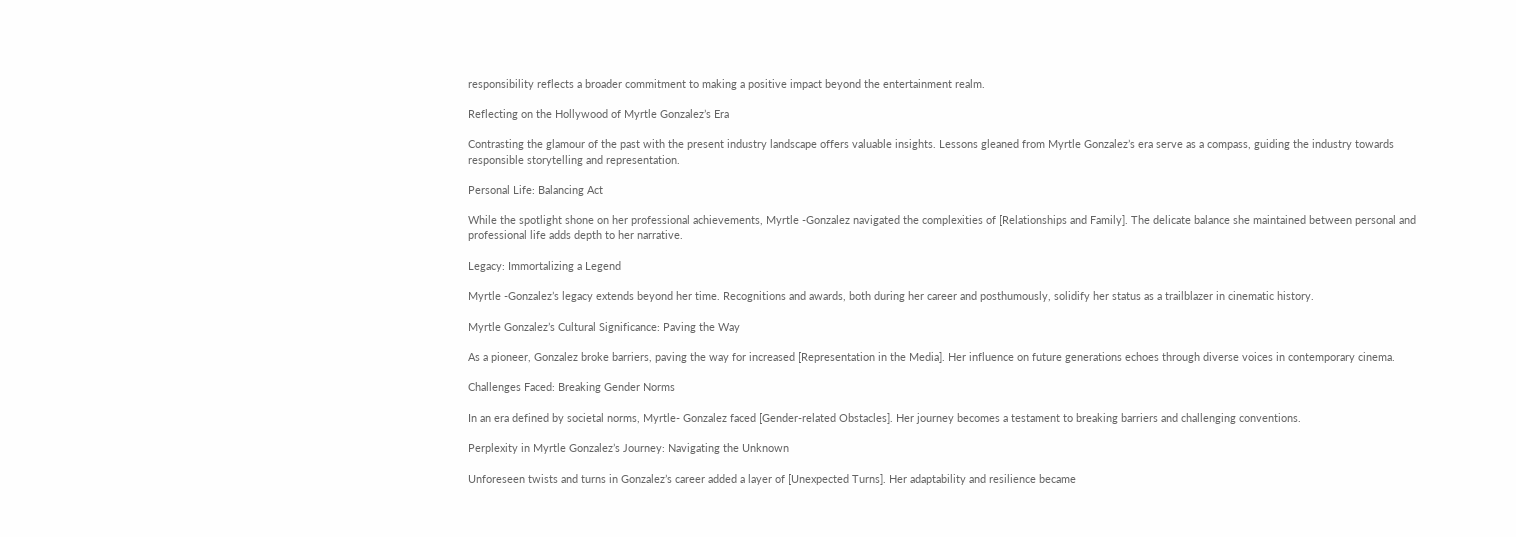responsibility reflects a broader commitment to making a positive impact beyond the entertainment realm.

Reflecting on the Hollywood of Myrtle Gonzalez’s Era

Contrasting the glamour of the past with the present industry landscape offers valuable insights. Lessons gleaned from Myrtle Gonzalez’s era serve as a compass, guiding the industry towards responsible storytelling and representation.

Personal Life: Balancing Act

While the spotlight shone on her professional achievements, Myrtle -Gonzalez navigated the complexities of [Relationships and Family]. The delicate balance she maintained between personal and professional life adds depth to her narrative.

Legacy: Immortalizing a Legend

Myrtle -Gonzalez’s legacy extends beyond her time. Recognitions and awards, both during her career and posthumously, solidify her status as a trailblazer in cinematic history.

Myrtle Gonzalez’s Cultural Significance: Paving the Way

As a pioneer, Gonzalez broke barriers, paving the way for increased [Representation in the Media]. Her influence on future generations echoes through diverse voices in contemporary cinema.

Challenges Faced: Breaking Gender Norms

In an era defined by societal norms, Myrtle- Gonzalez faced [Gender-related Obstacles]. Her journey becomes a testament to breaking barriers and challenging conventions.

Perplexity in Myrtle Gonzalez’s Journey: Navigating the Unknown

Unforeseen twists and turns in Gonzalez’s career added a layer of [Unexpected Turns]. Her adaptability and resilience became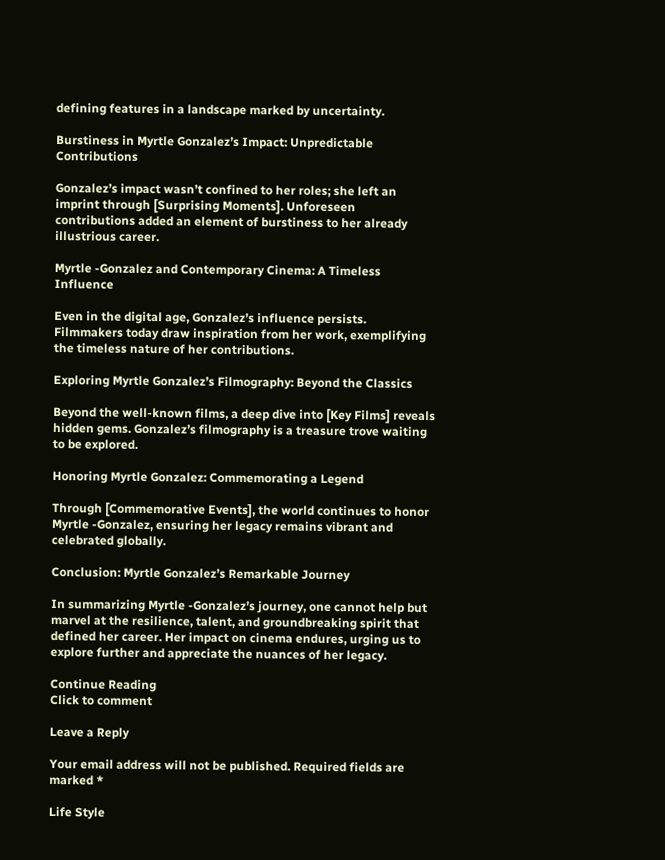defining features in a landscape marked by uncertainty.

Burstiness in Myrtle Gonzalez’s Impact: Unpredictable Contributions

Gonzalez’s impact wasn’t confined to her roles; she left an imprint through [Surprising Moments]. Unforeseen contributions added an element of burstiness to her already illustrious career.

Myrtle -Gonzalez and Contemporary Cinema: A Timeless Influence

Even in the digital age, Gonzalez’s influence persists. Filmmakers today draw inspiration from her work, exemplifying the timeless nature of her contributions.

Exploring Myrtle Gonzalez’s Filmography: Beyond the Classics

Beyond the well-known films, a deep dive into [Key Films] reveals hidden gems. Gonzalez’s filmography is a treasure trove waiting to be explored.

Honoring Myrtle Gonzalez: Commemorating a Legend

Through [Commemorative Events], the world continues to honor Myrtle -Gonzalez, ensuring her legacy remains vibrant and celebrated globally.

Conclusion: Myrtle Gonzalez’s Remarkable Journey

In summarizing Myrtle -Gonzalez’s journey, one cannot help but marvel at the resilience, talent, and groundbreaking spirit that defined her career. Her impact on cinema endures, urging us to explore further and appreciate the nuances of her legacy.

Continue Reading
Click to comment

Leave a Reply

Your email address will not be published. Required fields are marked *

Life Style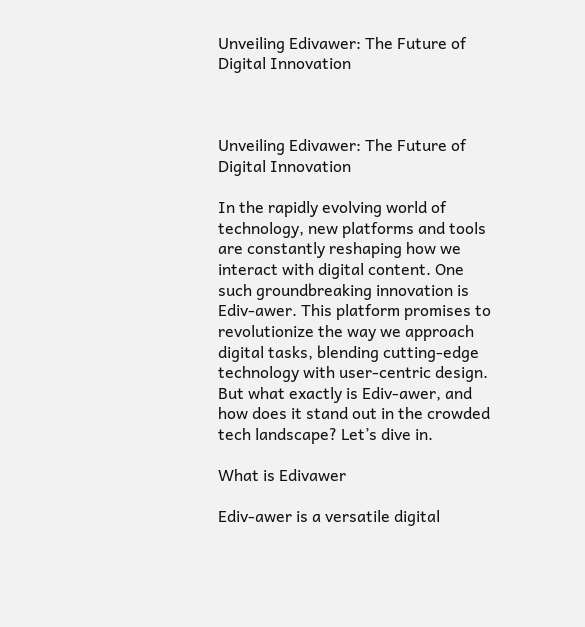Unveiling Edivawer: The Future of Digital Innovation



Unveiling Edivawer: The Future of Digital Innovation

In the rapidly evolving world of technology, new platforms and tools are constantly reshaping how we interact with digital content. One such groundbreaking innovation is Ediv-awer. This platform promises to revolutionize the way we approach digital tasks, blending cutting-edge technology with user-centric design. But what exactly is Ediv-awer, and how does it stand out in the crowded tech landscape? Let’s dive in.

What is Edivawer

Ediv-awer is a versatile digital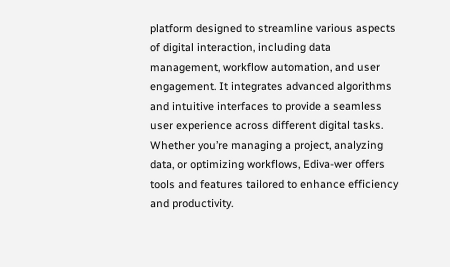platform designed to streamline various aspects of digital interaction, including data management, workflow automation, and user engagement. It integrates advanced algorithms and intuitive interfaces to provide a seamless user experience across different digital tasks. Whether you’re managing a project, analyzing data, or optimizing workflows, Ediva-wer offers tools and features tailored to enhance efficiency and productivity.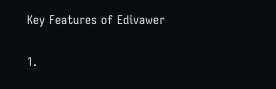Key Features of Edivawer

1.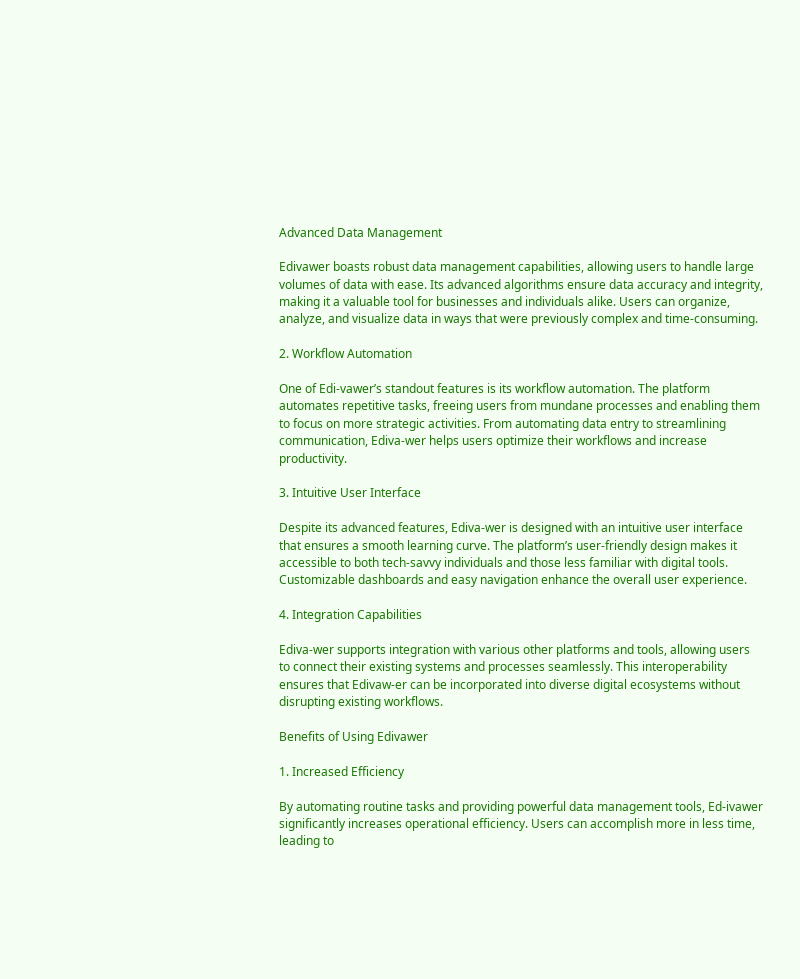Advanced Data Management

Edivawer boasts robust data management capabilities, allowing users to handle large volumes of data with ease. Its advanced algorithms ensure data accuracy and integrity, making it a valuable tool for businesses and individuals alike. Users can organize, analyze, and visualize data in ways that were previously complex and time-consuming.

2. Workflow Automation

One of Edi-vawer’s standout features is its workflow automation. The platform automates repetitive tasks, freeing users from mundane processes and enabling them to focus on more strategic activities. From automating data entry to streamlining communication, Ediva-wer helps users optimize their workflows and increase productivity.

3. Intuitive User Interface

Despite its advanced features, Ediva-wer is designed with an intuitive user interface that ensures a smooth learning curve. The platform’s user-friendly design makes it accessible to both tech-savvy individuals and those less familiar with digital tools. Customizable dashboards and easy navigation enhance the overall user experience.

4. Integration Capabilities

Ediva-wer supports integration with various other platforms and tools, allowing users to connect their existing systems and processes seamlessly. This interoperability ensures that Edivaw-er can be incorporated into diverse digital ecosystems without disrupting existing workflows.

Benefits of Using Edivawer

1. Increased Efficiency

By automating routine tasks and providing powerful data management tools, Ed-ivawer significantly increases operational efficiency. Users can accomplish more in less time, leading to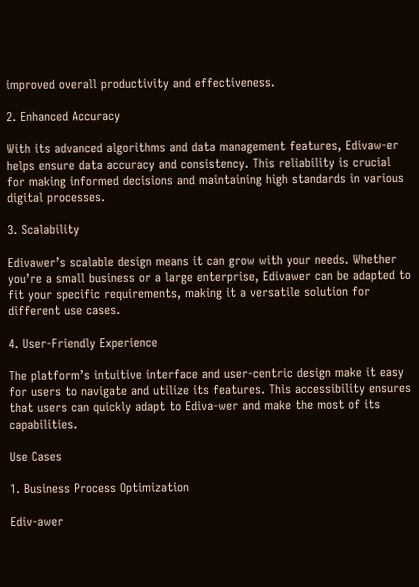improved overall productivity and effectiveness.

2. Enhanced Accuracy

With its advanced algorithms and data management features, Edivaw-er helps ensure data accuracy and consistency. This reliability is crucial for making informed decisions and maintaining high standards in various digital processes.

3. Scalability

Edivawer’s scalable design means it can grow with your needs. Whether you’re a small business or a large enterprise, Edivawer can be adapted to fit your specific requirements, making it a versatile solution for different use cases.

4. User-Friendly Experience

The platform’s intuitive interface and user-centric design make it easy for users to navigate and utilize its features. This accessibility ensures that users can quickly adapt to Ediva-wer and make the most of its capabilities.

Use Cases

1. Business Process Optimization

Ediv-awer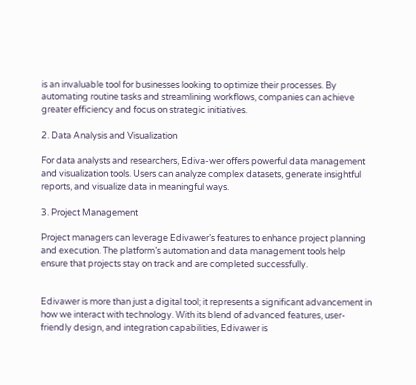is an invaluable tool for businesses looking to optimize their processes. By automating routine tasks and streamlining workflows, companies can achieve greater efficiency and focus on strategic initiatives.

2. Data Analysis and Visualization

For data analysts and researchers, Ediva-wer offers powerful data management and visualization tools. Users can analyze complex datasets, generate insightful reports, and visualize data in meaningful ways.

3. Project Management

Project managers can leverage Edivawer’s features to enhance project planning and execution. The platform’s automation and data management tools help ensure that projects stay on track and are completed successfully.


Edivawer is more than just a digital tool; it represents a significant advancement in how we interact with technology. With its blend of advanced features, user-friendly design, and integration capabilities, Edivawer is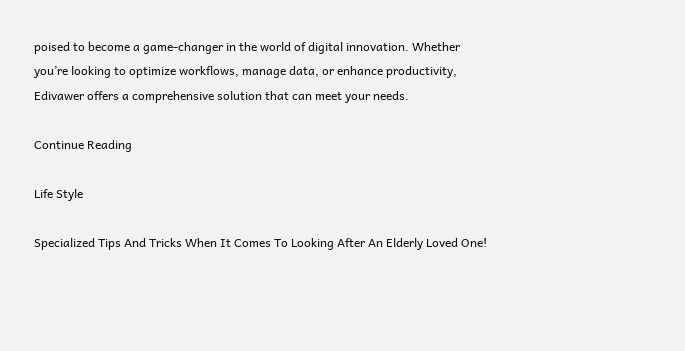poised to become a game-changer in the world of digital innovation. Whether you’re looking to optimize workflows, manage data, or enhance productivity, Edivawer offers a comprehensive solution that can meet your needs.

Continue Reading

Life Style

Specialized Tips And Tricks When It Comes To Looking After An Elderly Loved One!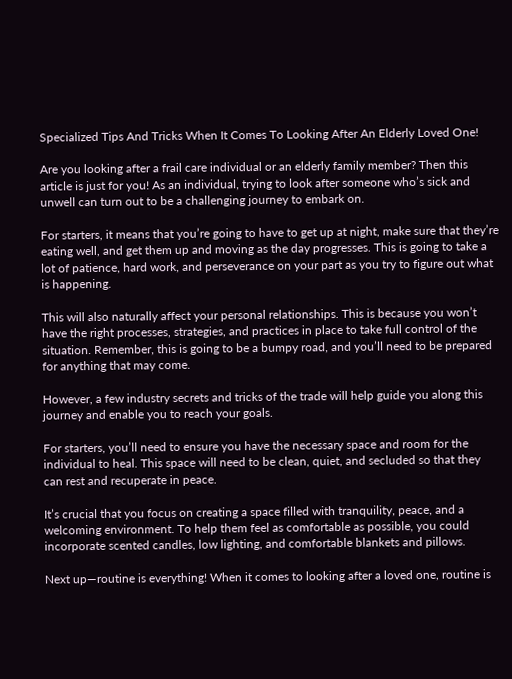Specialized Tips And Tricks When It Comes To Looking After An Elderly Loved One!

Are you looking after a frail care individual or an elderly family member? Then this article is just for you! As an individual, trying to look after someone who’s sick and unwell can turn out to be a challenging journey to embark on.

For starters, it means that you’re going to have to get up at night, make sure that they’re eating well, and get them up and moving as the day progresses. This is going to take a lot of patience, hard work, and perseverance on your part as you try to figure out what is happening.

This will also naturally affect your personal relationships. This is because you won’t have the right processes, strategies, and practices in place to take full control of the situation. Remember, this is going to be a bumpy road, and you’ll need to be prepared for anything that may come.

However, a few industry secrets and tricks of the trade will help guide you along this journey and enable you to reach your goals.

For starters, you’ll need to ensure you have the necessary space and room for the individual to heal. This space will need to be clean, quiet, and secluded so that they can rest and recuperate in peace.

It’s crucial that you focus on creating a space filled with tranquility, peace, and a welcoming environment. To help them feel as comfortable as possible, you could incorporate scented candles, low lighting, and comfortable blankets and pillows.

Next up—routine is everything! When it comes to looking after a loved one, routine is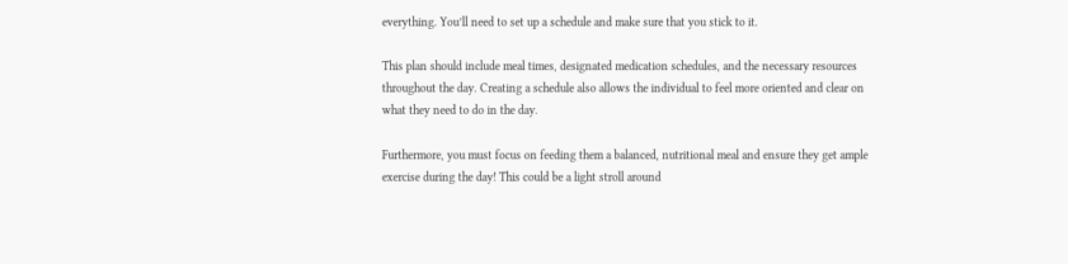everything. You’ll need to set up a schedule and make sure that you stick to it.

This plan should include meal times, designated medication schedules, and the necessary resources throughout the day. Creating a schedule also allows the individual to feel more oriented and clear on what they need to do in the day.

Furthermore, you must focus on feeding them a balanced, nutritional meal and ensure they get ample exercise during the day! This could be a light stroll around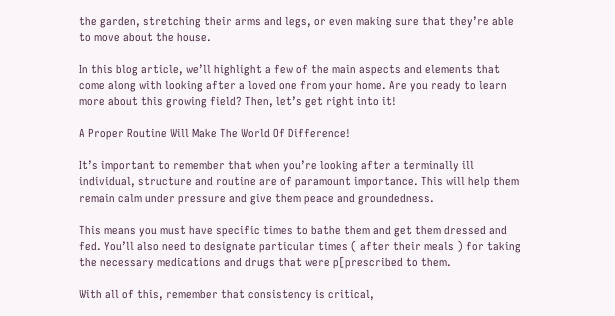the garden, stretching their arms and legs, or even making sure that they’re able to move about the house.

In this blog article, we’ll highlight a few of the main aspects and elements that come along with looking after a loved one from your home. Are you ready to learn more about this growing field? Then, let’s get right into it!

A Proper Routine Will Make The World Of Difference!

It’s important to remember that when you’re looking after a terminally ill individual, structure and routine are of paramount importance. This will help them remain calm under pressure and give them peace and groundedness.

This means you must have specific times to bathe them and get them dressed and fed. You’ll also need to designate particular times ( after their meals ) for taking the necessary medications and drugs that were p[prescribed to them.

With all of this, remember that consistency is critical,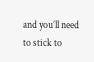and you’ll need to stick to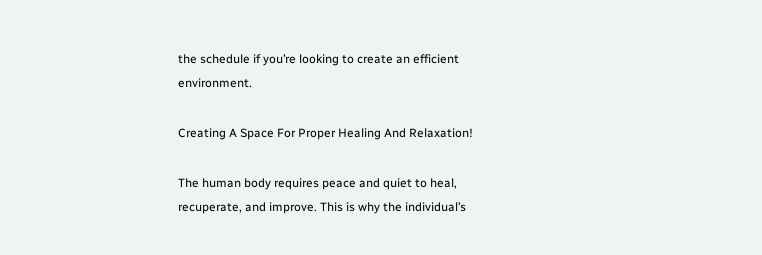the schedule if you’re looking to create an efficient environment.

Creating A Space For Proper Healing And Relaxation!

The human body requires peace and quiet to heal, recuperate, and improve. This is why the individual’s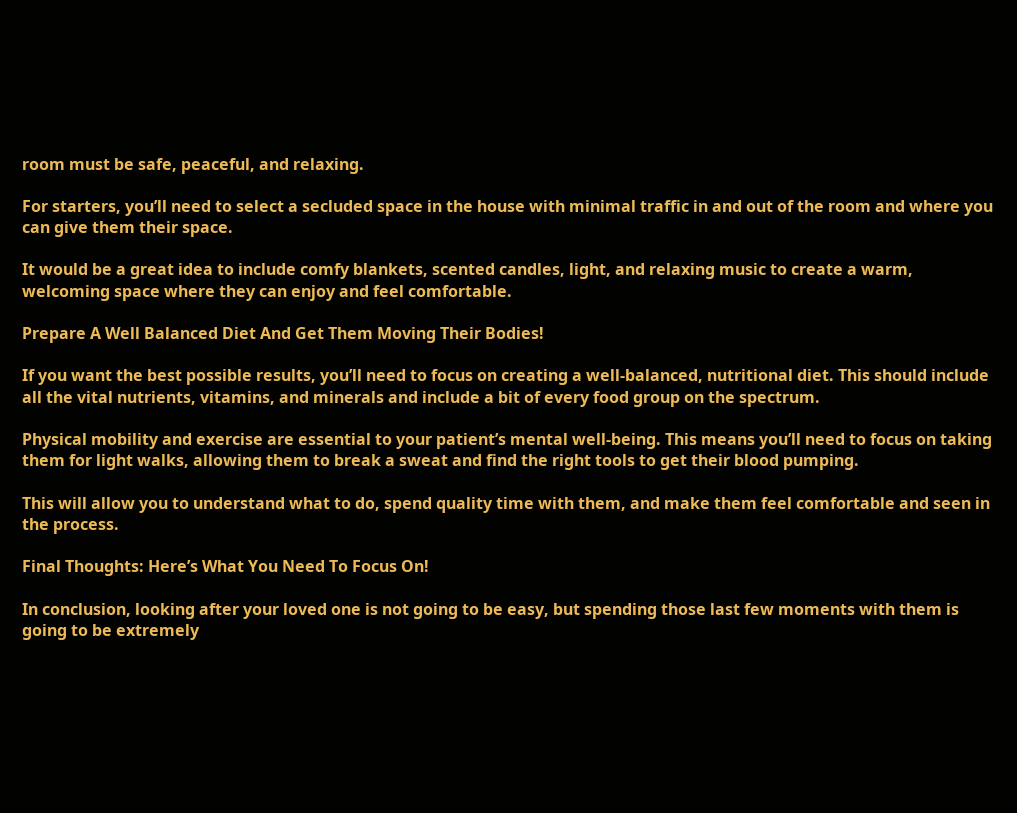room must be safe, peaceful, and relaxing.

For starters, you’ll need to select a secluded space in the house with minimal traffic in and out of the room and where you can give them their space.

It would be a great idea to include comfy blankets, scented candles, light, and relaxing music to create a warm, welcoming space where they can enjoy and feel comfortable.

Prepare A Well Balanced Diet And Get Them Moving Their Bodies!

If you want the best possible results, you’ll need to focus on creating a well-balanced, nutritional diet. This should include all the vital nutrients, vitamins, and minerals and include a bit of every food group on the spectrum.

Physical mobility and exercise are essential to your patient’s mental well-being. This means you’ll need to focus on taking them for light walks, allowing them to break a sweat and find the right tools to get their blood pumping.

This will allow you to understand what to do, spend quality time with them, and make them feel comfortable and seen in the process.

Final Thoughts: Here’s What You Need To Focus On!

In conclusion, looking after your loved one is not going to be easy, but spending those last few moments with them is going to be extremely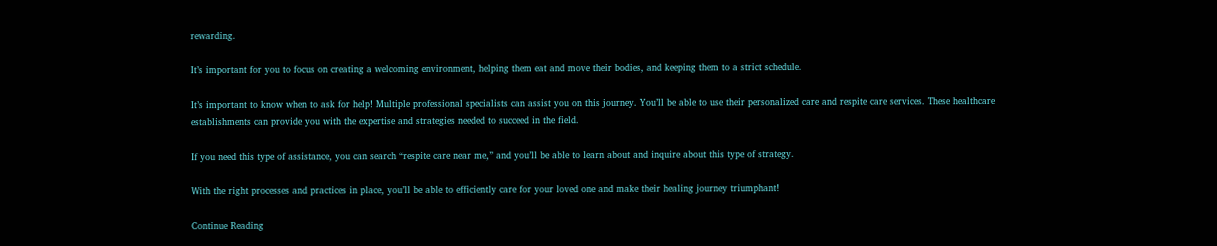rewarding.

It’s important for you to focus on creating a welcoming environment, helping them eat and move their bodies, and keeping them to a strict schedule.

It’s important to know when to ask for help! Multiple professional specialists can assist you on this journey. You’ll be able to use their personalized care and respite care services. These healthcare establishments can provide you with the expertise and strategies needed to succeed in the field.

If you need this type of assistance, you can search “respite care near me,” and you’ll be able to learn about and inquire about this type of strategy.

With the right processes and practices in place, you’ll be able to efficiently care for your loved one and make their healing journey triumphant!

Continue Reading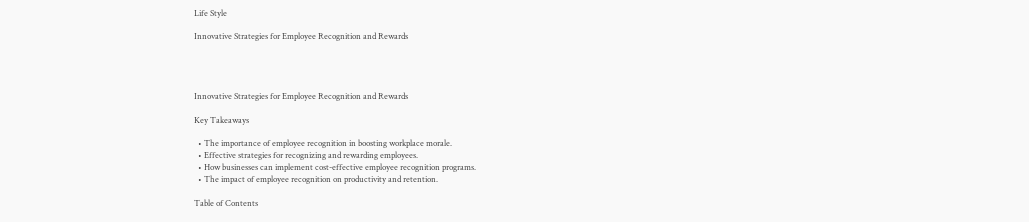Life Style

Innovative Strategies for Employee Recognition and Rewards




Innovative Strategies for Employee Recognition and Rewards

Key Takeaways

  • The importance of employee recognition in boosting workplace morale.
  • Effective strategies for recognizing and rewarding employees.
  • How businesses can implement cost-effective employee recognition programs.
  • The impact of employee recognition on productivity and retention.

Table of Contents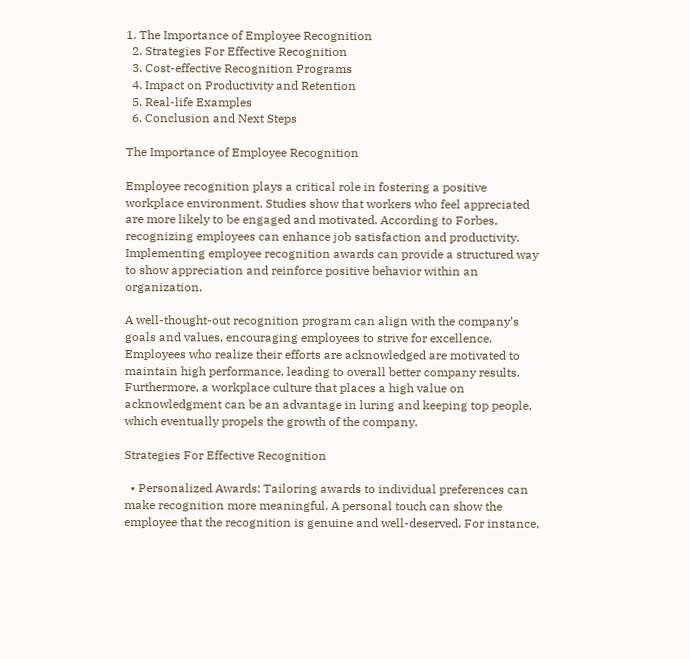1. The Importance of Employee Recognition
  2. Strategies For Effective Recognition
  3. Cost-effective Recognition Programs
  4. Impact on Productivity and Retention
  5. Real-life Examples
  6. Conclusion and Next Steps

The Importance of Employee Recognition

Employee recognition plays a critical role in fostering a positive workplace environment. Studies show that workers who feel appreciated are more likely to be engaged and motivated. According to Forbes, recognizing employees can enhance job satisfaction and productivity. Implementing employee recognition awards can provide a structured way to show appreciation and reinforce positive behavior within an organization.

A well-thought-out recognition program can align with the company’s goals and values, encouraging employees to strive for excellence. Employees who realize their efforts are acknowledged are motivated to maintain high performance, leading to overall better company results. Furthermore, a workplace culture that places a high value on acknowledgment can be an advantage in luring and keeping top people, which eventually propels the growth of the company.

Strategies For Effective Recognition

  • Personalized Awards: Tailoring awards to individual preferences can make recognition more meaningful. A personal touch can show the employee that the recognition is genuine and well-deserved. For instance,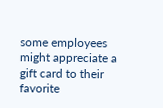some employees might appreciate a gift card to their favorite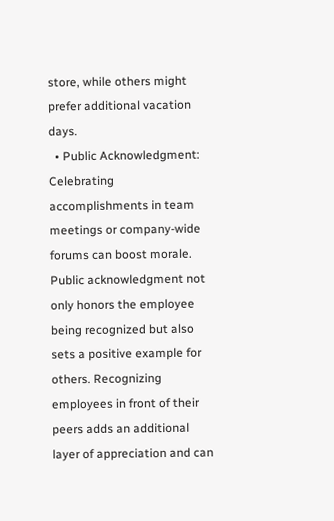store, while others might prefer additional vacation days.
  • Public Acknowledgment: Celebrating accomplishments in team meetings or company-wide forums can boost morale. Public acknowledgment not only honors the employee being recognized but also sets a positive example for others. Recognizing employees in front of their peers adds an additional layer of appreciation and can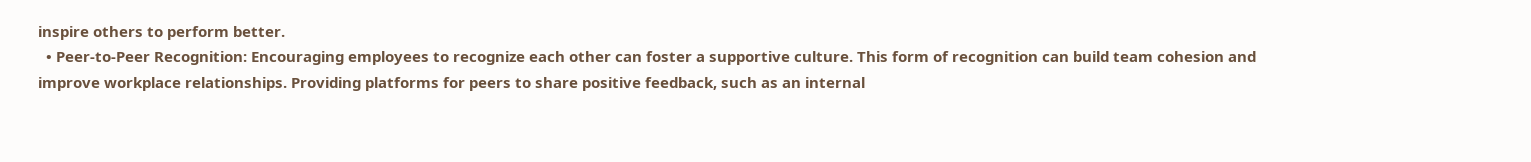inspire others to perform better.
  • Peer-to-Peer Recognition: Encouraging employees to recognize each other can foster a supportive culture. This form of recognition can build team cohesion and improve workplace relationships. Providing platforms for peers to share positive feedback, such as an internal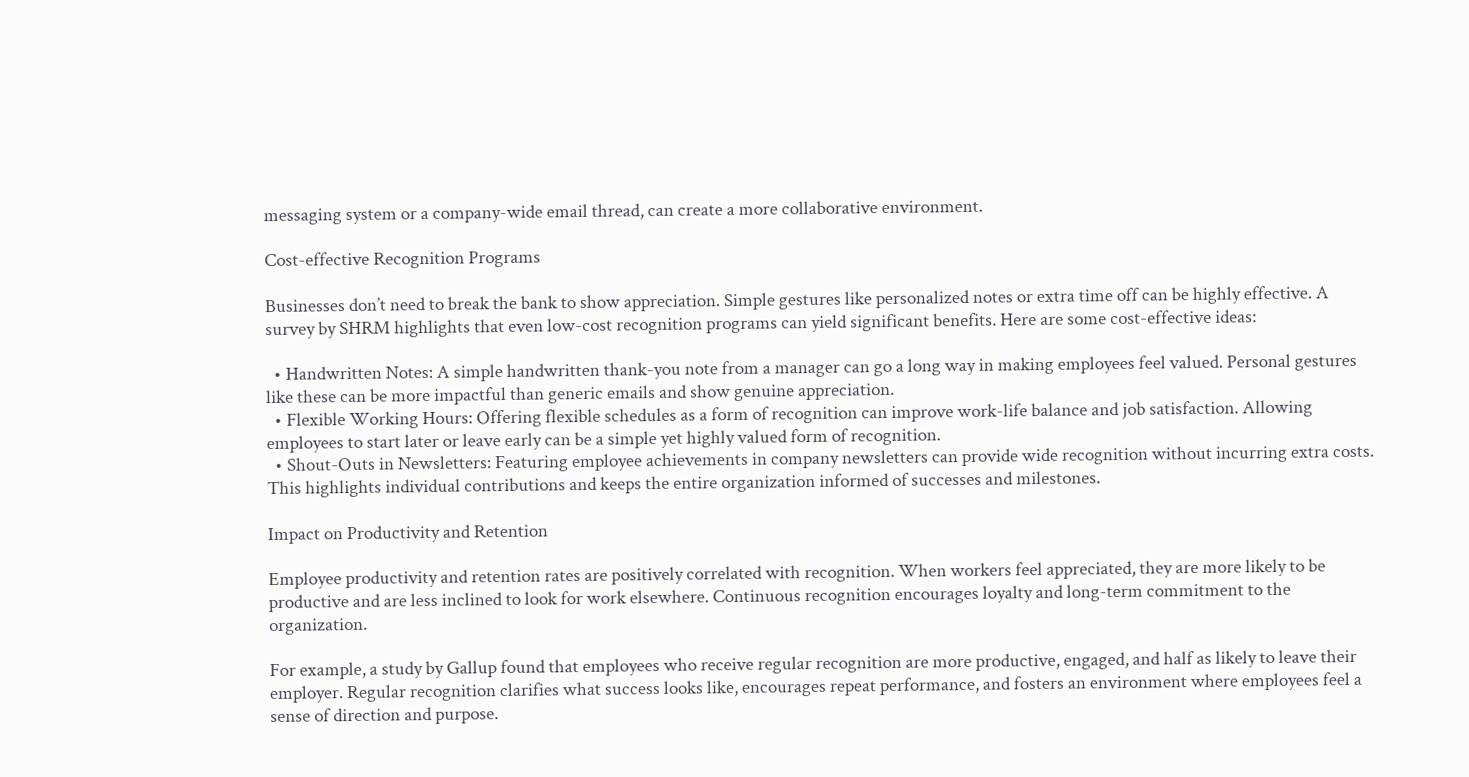messaging system or a company-wide email thread, can create a more collaborative environment.

Cost-effective Recognition Programs

Businesses don’t need to break the bank to show appreciation. Simple gestures like personalized notes or extra time off can be highly effective. A survey by SHRM highlights that even low-cost recognition programs can yield significant benefits. Here are some cost-effective ideas:

  • Handwritten Notes: A simple handwritten thank-you note from a manager can go a long way in making employees feel valued. Personal gestures like these can be more impactful than generic emails and show genuine appreciation.
  • Flexible Working Hours: Offering flexible schedules as a form of recognition can improve work-life balance and job satisfaction. Allowing employees to start later or leave early can be a simple yet highly valued form of recognition.
  • Shout-Outs in Newsletters: Featuring employee achievements in company newsletters can provide wide recognition without incurring extra costs. This highlights individual contributions and keeps the entire organization informed of successes and milestones.

Impact on Productivity and Retention

Employee productivity and retention rates are positively correlated with recognition. When workers feel appreciated, they are more likely to be productive and are less inclined to look for work elsewhere. Continuous recognition encourages loyalty and long-term commitment to the organization.

For example, a study by Gallup found that employees who receive regular recognition are more productive, engaged, and half as likely to leave their employer. Regular recognition clarifies what success looks like, encourages repeat performance, and fosters an environment where employees feel a sense of direction and purpose.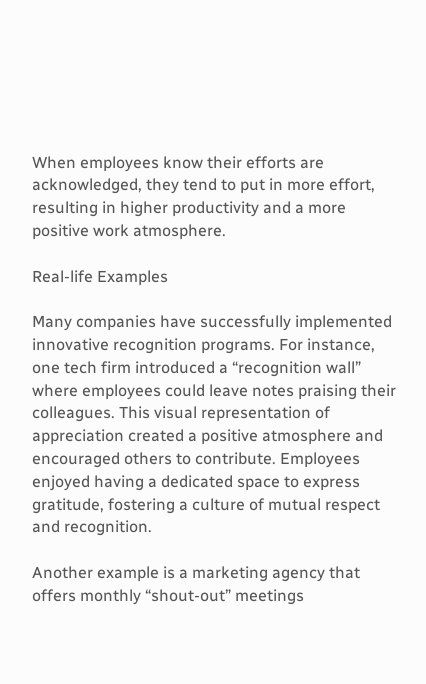When employees know their efforts are acknowledged, they tend to put in more effort, resulting in higher productivity and a more positive work atmosphere.

Real-life Examples

Many companies have successfully implemented innovative recognition programs. For instance, one tech firm introduced a “recognition wall” where employees could leave notes praising their colleagues. This visual representation of appreciation created a positive atmosphere and encouraged others to contribute. Employees enjoyed having a dedicated space to express gratitude, fostering a culture of mutual respect and recognition.

Another example is a marketing agency that offers monthly “shout-out” meetings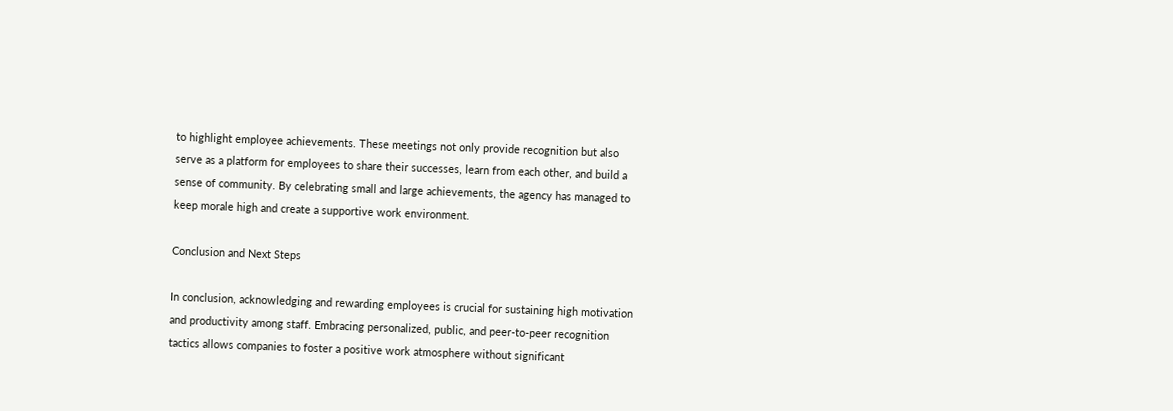to highlight employee achievements. These meetings not only provide recognition but also serve as a platform for employees to share their successes, learn from each other, and build a sense of community. By celebrating small and large achievements, the agency has managed to keep morale high and create a supportive work environment.

Conclusion and Next Steps

In conclusion, acknowledging and rewarding employees is crucial for sustaining high motivation and productivity among staff. Embracing personalized, public, and peer-to-peer recognition tactics allows companies to foster a positive work atmosphere without significant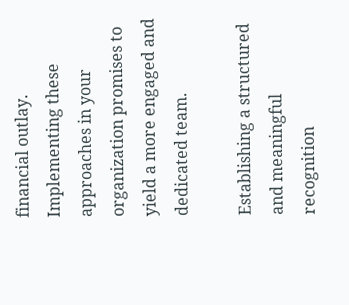financial outlay. Implementing these approaches in your organization promises to yield a more engaged and dedicated team.

Establishing a structured and meaningful recognition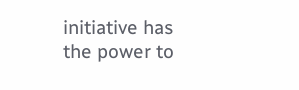initiative has the power to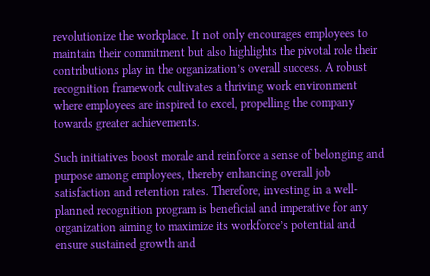revolutionize the workplace. It not only encourages employees to maintain their commitment but also highlights the pivotal role their contributions play in the organization’s overall success. A robust recognition framework cultivates a thriving work environment where employees are inspired to excel, propelling the company towards greater achievements.

Such initiatives boost morale and reinforce a sense of belonging and purpose among employees, thereby enhancing overall job satisfaction and retention rates. Therefore, investing in a well-planned recognition program is beneficial and imperative for any organization aiming to maximize its workforce’s potential and ensure sustained growth and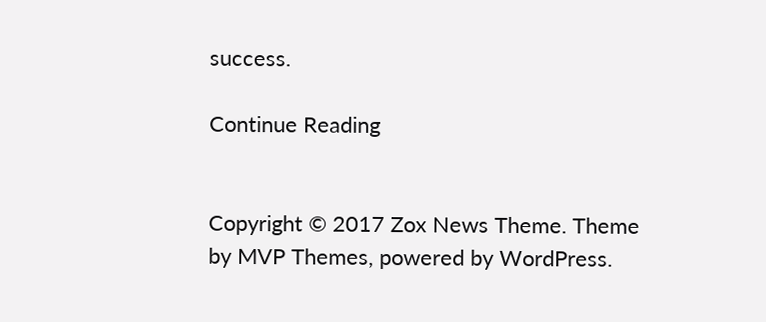success.

Continue Reading


Copyright © 2017 Zox News Theme. Theme by MVP Themes, powered by WordPress.